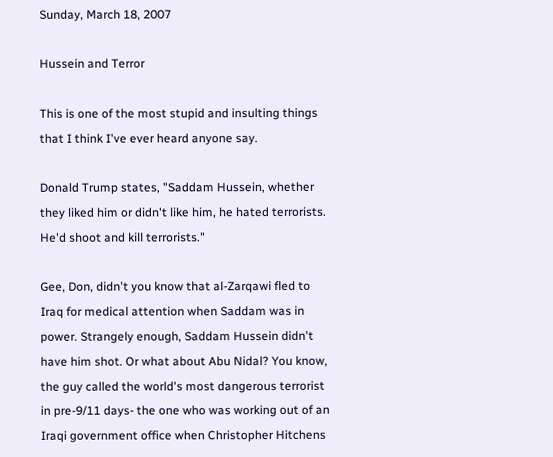Sunday, March 18, 2007

Hussein and Terror

This is one of the most stupid and insulting things that I think I've ever heard anyone say.

Donald Trump states, "Saddam Hussein, whether they liked him or didn't like him, he hated terrorists. He'd shoot and kill terrorists."

Gee, Don, didn't you know that al-Zarqawi fled to Iraq for medical attention when Saddam was in power. Strangely enough, Saddam Hussein didn't have him shot. Or what about Abu Nidal? You know, the guy called the world's most dangerous terrorist in pre-9/11 days- the one who was working out of an Iraqi government office when Christopher Hitchens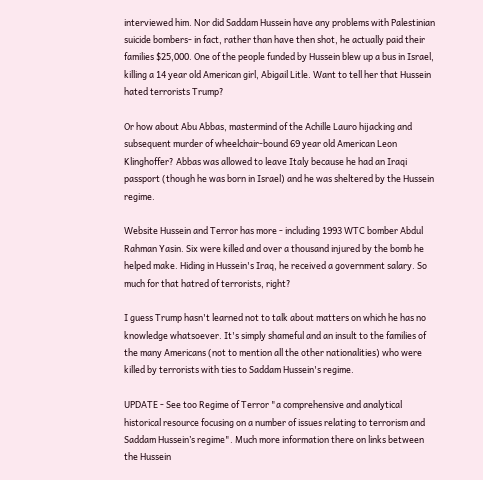interviewed him. Nor did Saddam Hussein have any problems with Palestinian suicide bombers- in fact, rather than have then shot, he actually paid their families $25,000. One of the people funded by Hussein blew up a bus in Israel, killing a 14 year old American girl, Abigail Litle. Want to tell her that Hussein hated terrorists Trump?

Or how about Abu Abbas, mastermind of the Achille Lauro hijacking and subsequent murder of wheelchair-bound 69 year old American Leon Klinghoffer? Abbas was allowed to leave Italy because he had an Iraqi passport (though he was born in Israel) and he was sheltered by the Hussein regime.

Website Hussein and Terror has more - including 1993 WTC bomber Abdul Rahman Yasin. Six were killed and over a thousand injured by the bomb he helped make. Hiding in Hussein's Iraq, he received a government salary. So much for that hatred of terrorists, right?

I guess Trump hasn't learned not to talk about matters on which he has no knowledge whatsoever. It's simply shameful and an insult to the families of the many Americans (not to mention all the other nationalities) who were killed by terrorists with ties to Saddam Hussein's regime.

UPDATE - See too Regime of Terror "a comprehensive and analytical historical resource focusing on a number of issues relating to terrorism and Saddam Hussein’s regime". Much more information there on links between the Hussein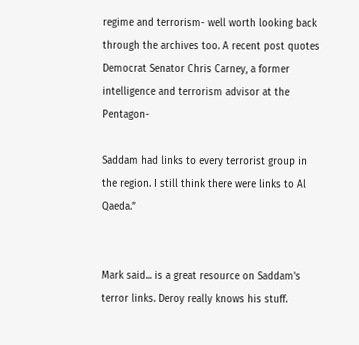regime and terrorism- well worth looking back through the archives too. A recent post quotes Democrat Senator Chris Carney, a former intelligence and terrorism advisor at the Pentagon-

Saddam had links to every terrorist group in the region. I still think there were links to Al Qaeda.”


Mark said... is a great resource on Saddam's terror links. Deroy really knows his stuff.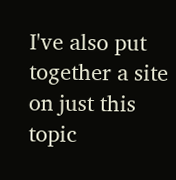I've also put together a site on just this topic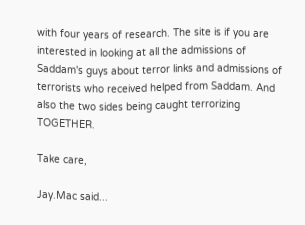with four years of research. The site is if you are interested in looking at all the admissions of Saddam's guys about terror links and admissions of terrorists who received helped from Saddam. And also the two sides being caught terrorizing TOGETHER.

Take care,

Jay.Mac said...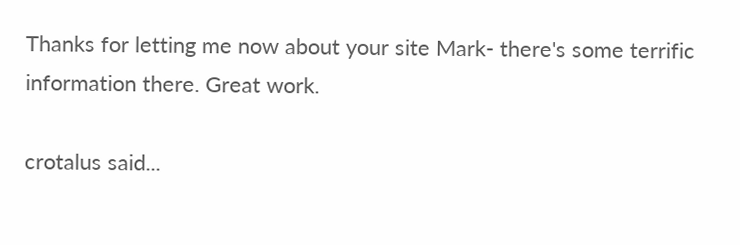Thanks for letting me now about your site Mark- there's some terrific information there. Great work.

crotalus said...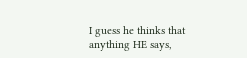I guess he thinks that anything HE says,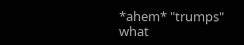*ahem* "trumps" what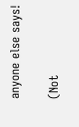anyone else says!

(Not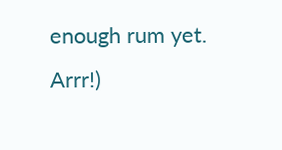enough rum yet. Arrr!)